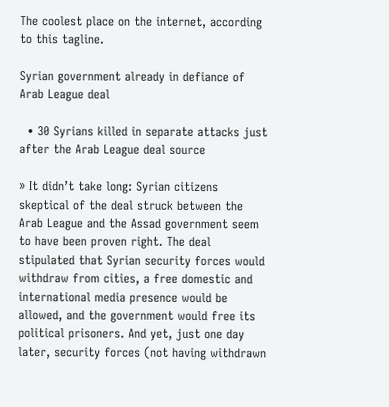The coolest place on the internet, according to this tagline.

Syrian government already in defiance of Arab League deal

  • 30 Syrians killed in separate attacks just after the Arab League deal source

» It didn’t take long: Syrian citizens skeptical of the deal struck between the Arab League and the Assad government seem to have been proven right. The deal stipulated that Syrian security forces would withdraw from cities, a free domestic and international media presence would be allowed, and the government would free its political prisoners. And yet, just one day later, security forces (not having withdrawn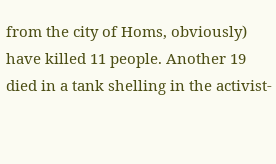from the city of Homs, obviously) have killed 11 people. Another 19 died in a tank shelling in the activist-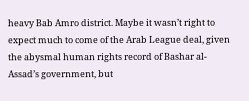heavy Bab Amro district. Maybe it wasn’t right to expect much to come of the Arab League deal, given the abysmal human rights record of Bashar al-Assad’s government, but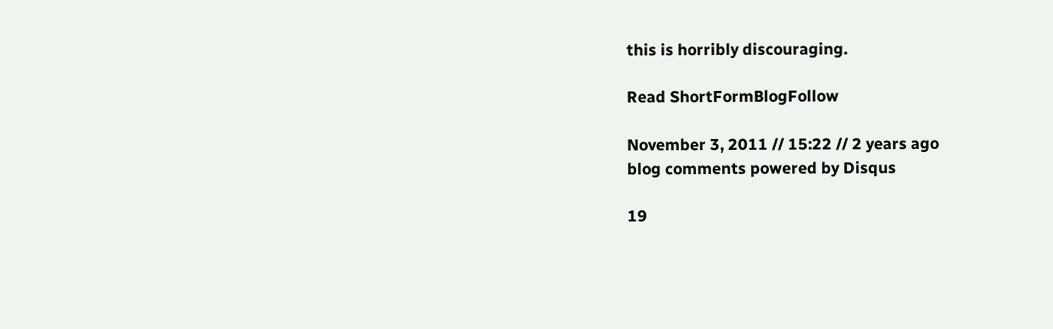this is horribly discouraging.

Read ShortFormBlogFollow

November 3, 2011 // 15:22 // 2 years ago
blog comments powered by Disqus

19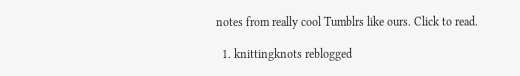notes from really cool Tumblrs like ours. Click to read.

  1. knittingknots reblogged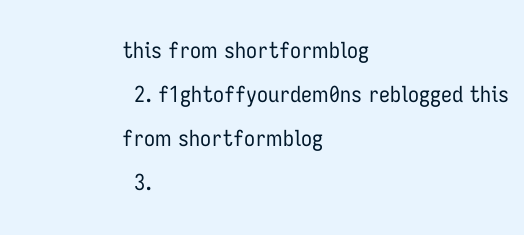this from shortformblog
  2. f1ghtoffyourdem0ns reblogged this from shortformblog
  3.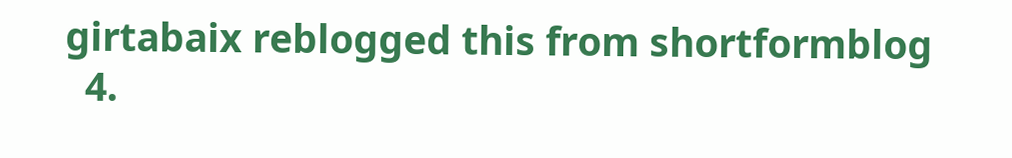girtabaix reblogged this from shortformblog
  4.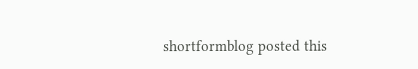shortformblog posted this